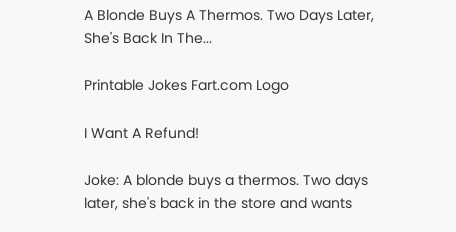A Blonde Buys A Thermos. Two Days Later, She's Back In The...

Printable Jokes Fart.com Logo

I Want A Refund!

Joke: A blonde buys a thermos. Two days later, she's back in the store and wants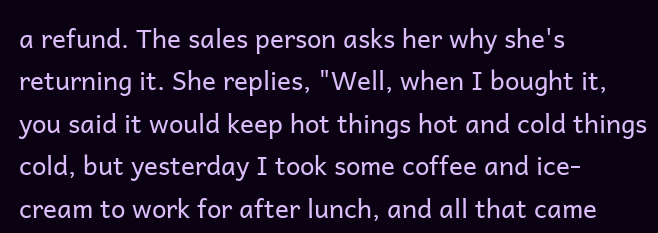a refund. The sales person asks her why she's returning it. She replies, "Well, when I bought it, you said it would keep hot things hot and cold things cold, but yesterday I took some coffee and ice-cream to work for after lunch, and all that came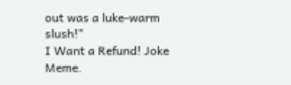out was a luke-warm slush!"
I Want a Refund! Joke Meme.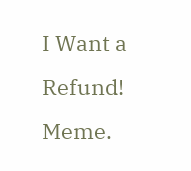I Want a Refund! Meme.